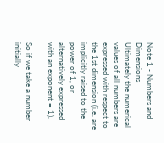Note 1 - Numbers and Dimensions
Ultimately the numerical values of all numbers are expressed with respect to the 1st dimension (i.e. are implicitly raised to the power of 1, or alternatively expressed with an exponent = 1).

So if we take a number initially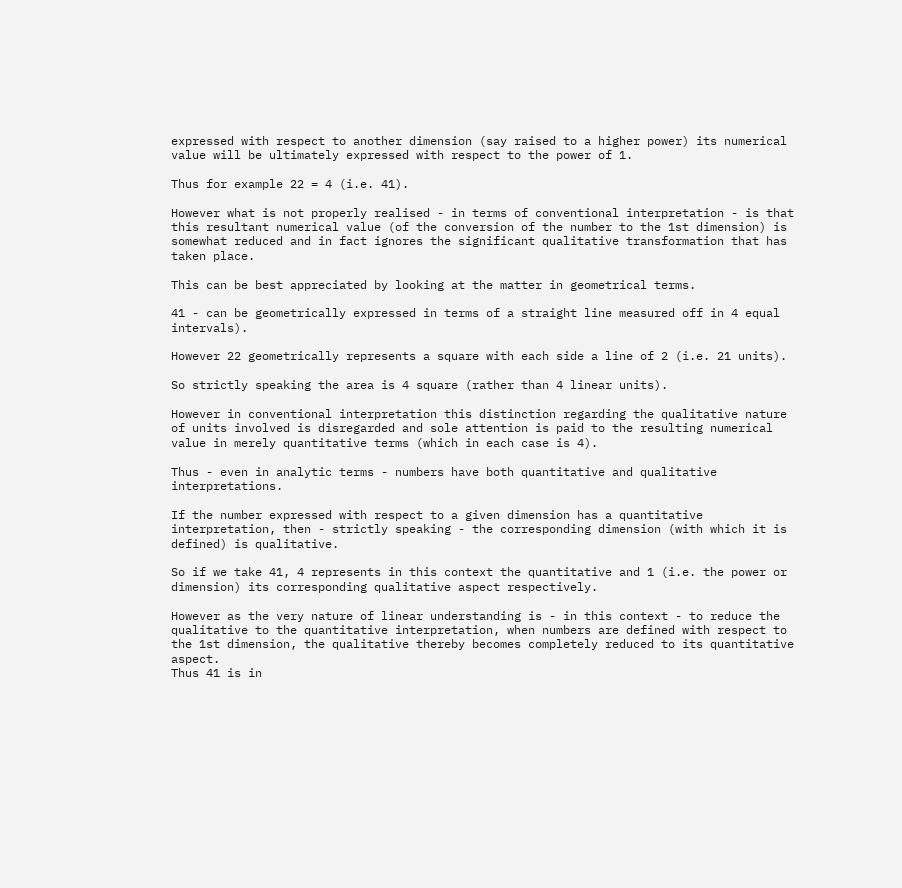expressed with respect to another dimension (say raised to a higher power) its numerical value will be ultimately expressed with respect to the power of 1.

Thus for example 22 = 4 (i.e. 41).

However what is not properly realised - in terms of conventional interpretation - is that this resultant numerical value (of the conversion of the number to the 1st dimension) is somewhat reduced and in fact ignores the significant qualitative transformation that has taken place.

This can be best appreciated by looking at the matter in geometrical terms.

41 - can be geometrically expressed in terms of a straight line measured off in 4 equal intervals).

However 22 geometrically represents a square with each side a line of 2 (i.e. 21 units).

So strictly speaking the area is 4 square (rather than 4 linear units).

However in conventional interpretation this distinction regarding the qualitative nature of units involved is disregarded and sole attention is paid to the resulting numerical value in merely quantitative terms (which in each case is 4).

Thus - even in analytic terms - numbers have both quantitative and qualitative interpretations.

If the number expressed with respect to a given dimension has a quantitative interpretation, then - strictly speaking - the corresponding dimension (with which it is defined) is qualitative.

So if we take 41, 4 represents in this context the quantitative and 1 (i.e. the power or dimension) its corresponding qualitative aspect respectively.

However as the very nature of linear understanding is - in this context - to reduce the qualitative to the quantitative interpretation, when numbers are defined with respect to the 1st dimension, the qualitative thereby becomes completely reduced to its quantitative aspect.
Thus 41 is in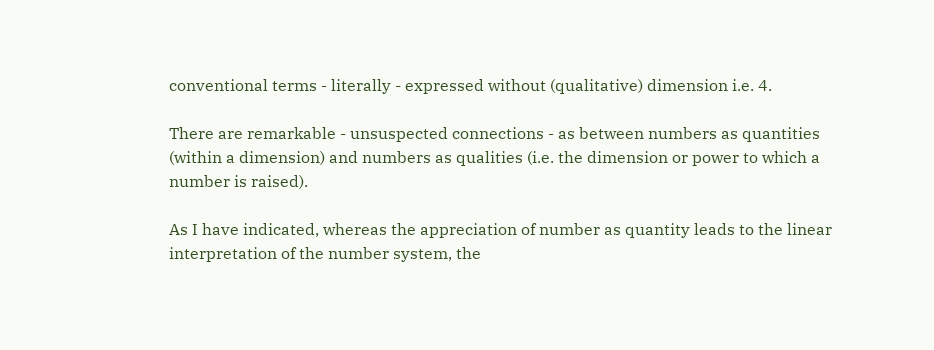conventional terms - literally - expressed without (qualitative) dimension i.e. 4.

There are remarkable - unsuspected connections - as between numbers as quantities (within a dimension) and numbers as qualities (i.e. the dimension or power to which a number is raised).

As I have indicated, whereas the appreciation of number as quantity leads to the linear interpretation of the number system, the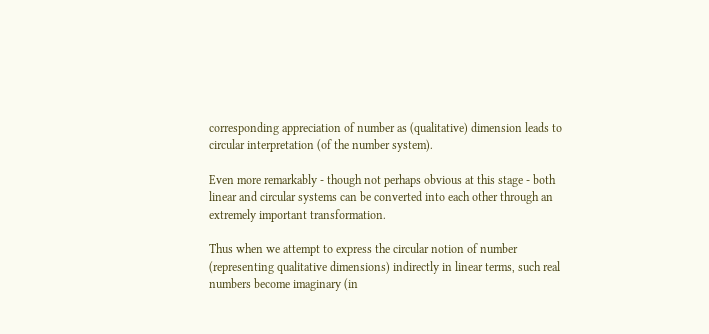corresponding appreciation of number as (qualitative) dimension leads to circular interpretation (of the number system).

Even more remarkably - though not perhaps obvious at this stage - both linear and circular systems can be converted into each other through an extremely important transformation.

Thus when we attempt to express the circular notion of number (representing qualitative dimensions) indirectly in linear terms, such real numbers become imaginary (in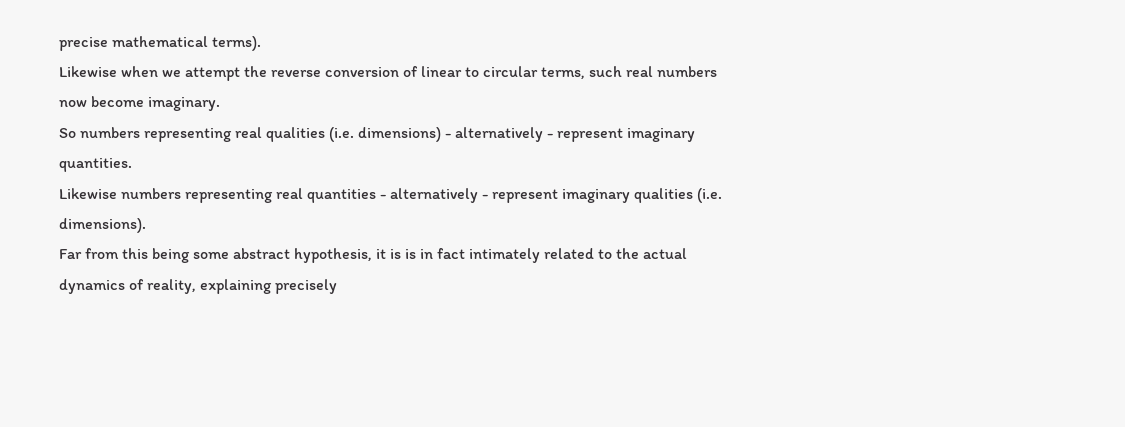precise mathematical terms).
Likewise when we attempt the reverse conversion of linear to circular terms, such real numbers now become imaginary.
So numbers representing real qualities (i.e. dimensions) - alternatively - represent imaginary quantities.
Likewise numbers representing real quantities - alternatively - represent imaginary qualities (i.e. dimensions).
Far from this being some abstract hypothesis, it is is in fact intimately related to the actual dynamics of reality, explaining precisely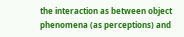the interaction as between object phenomena (as perceptions) and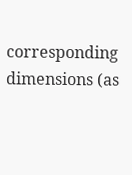corresponding dimensions (as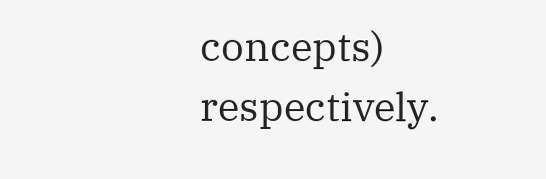concepts) respectively.